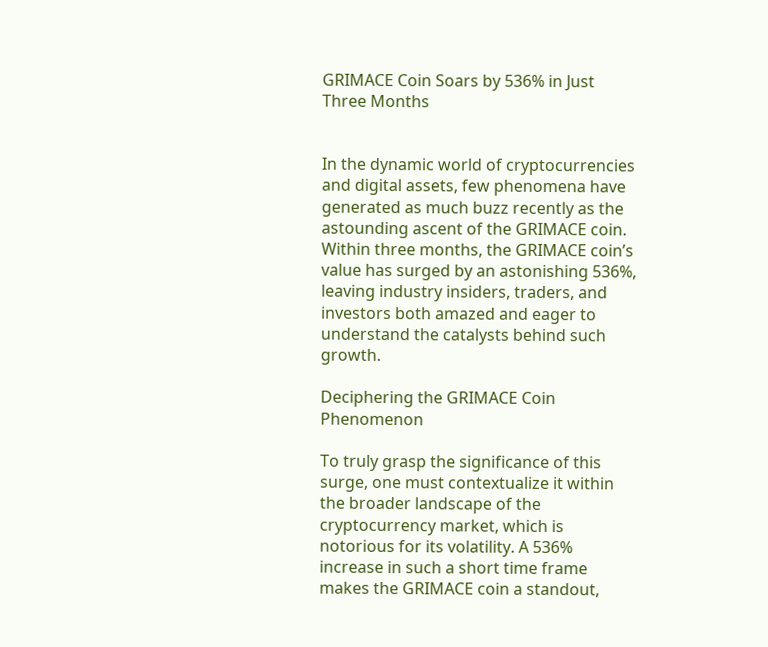GRIMACE Coin Soars by 536% in Just Three Months


In the dynamic world of cryptocurrencies and digital assets, few phenomena have generated as much buzz recently as the astounding ascent of the GRIMACE coin. Within three months, the GRIMACE coin’s value has surged by an astonishing 536%, leaving industry insiders, traders, and investors both amazed and eager to understand the catalysts behind such growth.

Deciphering the GRIMACE Coin Phenomenon

To truly grasp the significance of this surge, one must contextualize it within the broader landscape of the cryptocurrency market, which is notorious for its volatility. A 536% increase in such a short time frame makes the GRIMACE coin a standout,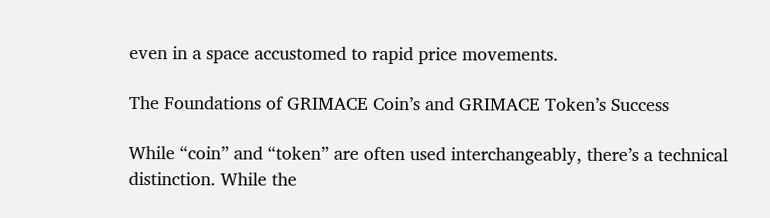even in a space accustomed to rapid price movements.

The Foundations of GRIMACE Coin’s and GRIMACE Token’s Success

While “coin” and “token” are often used interchangeably, there’s a technical distinction. While the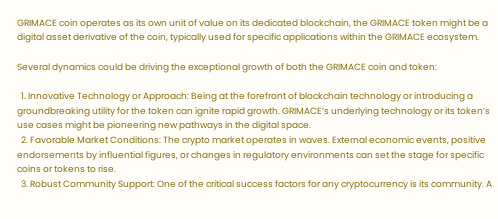GRIMACE coin operates as its own unit of value on its dedicated blockchain, the GRIMACE token might be a digital asset derivative of the coin, typically used for specific applications within the GRIMACE ecosystem.

Several dynamics could be driving the exceptional growth of both the GRIMACE coin and token:

  1. Innovative Technology or Approach: Being at the forefront of blockchain technology or introducing a groundbreaking utility for the token can ignite rapid growth. GRIMACE’s underlying technology or its token’s use cases might be pioneering new pathways in the digital space.
  2. Favorable Market Conditions: The crypto market operates in waves. External economic events, positive endorsements by influential figures, or changes in regulatory environments can set the stage for specific coins or tokens to rise.
  3. Robust Community Support: One of the critical success factors for any cryptocurrency is its community. A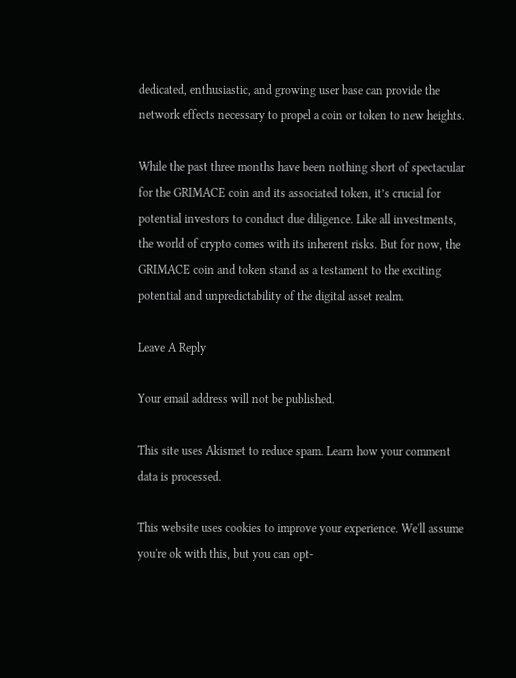dedicated, enthusiastic, and growing user base can provide the network effects necessary to propel a coin or token to new heights.

While the past three months have been nothing short of spectacular for the GRIMACE coin and its associated token, it’s crucial for potential investors to conduct due diligence. Like all investments, the world of crypto comes with its inherent risks. But for now, the GRIMACE coin and token stand as a testament to the exciting potential and unpredictability of the digital asset realm.

Leave A Reply

Your email address will not be published.

This site uses Akismet to reduce spam. Learn how your comment data is processed.

This website uses cookies to improve your experience. We'll assume you're ok with this, but you can opt-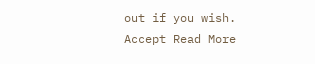out if you wish. Accept Read More